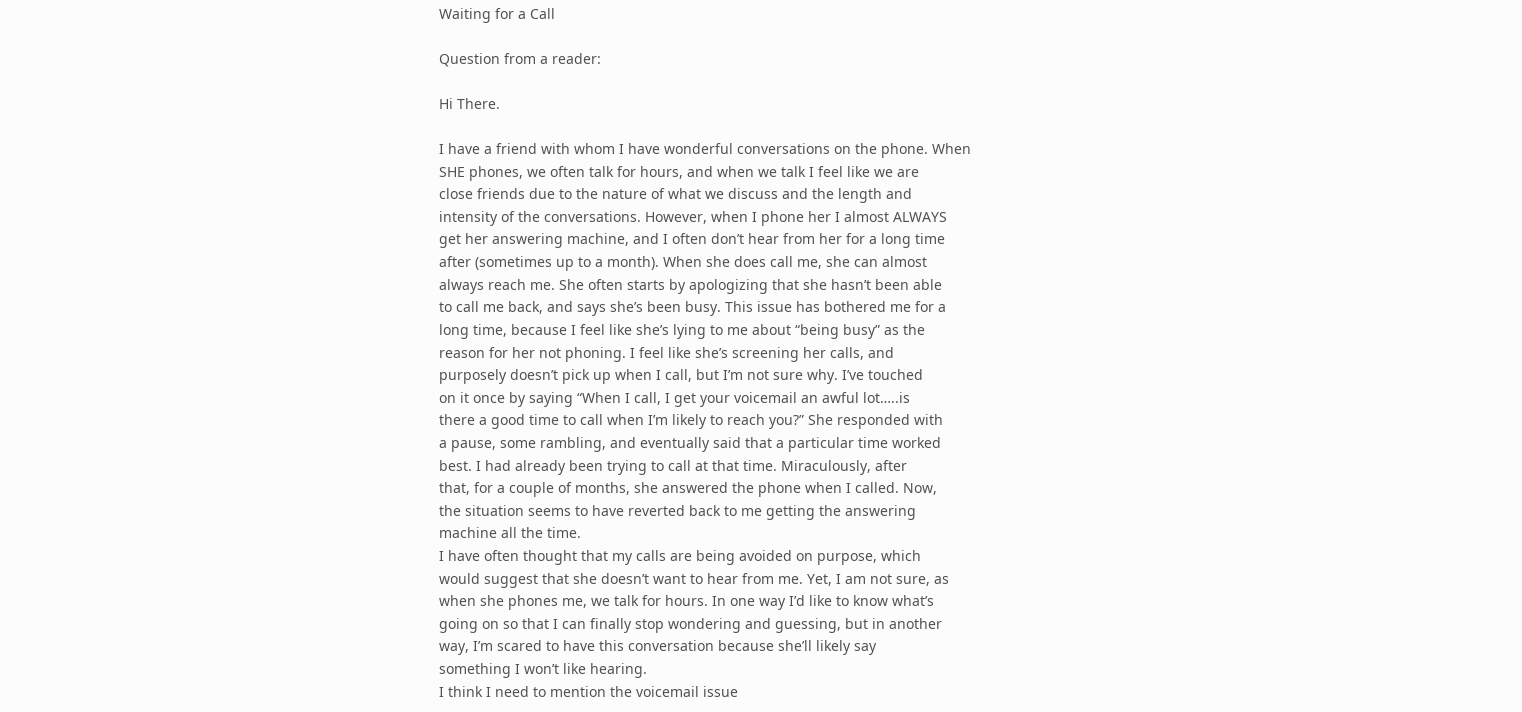Waiting for a Call

Question from a reader:

Hi There.

I have a friend with whom I have wonderful conversations on the phone. When
SHE phones, we often talk for hours, and when we talk I feel like we are
close friends due to the nature of what we discuss and the length and
intensity of the conversations. However, when I phone her I almost ALWAYS
get her answering machine, and I often don’t hear from her for a long time
after (sometimes up to a month). When she does call me, she can almost
always reach me. She often starts by apologizing that she hasn’t been able
to call me back, and says she’s been busy. This issue has bothered me for a
long time, because I feel like she’s lying to me about “being busy” as the
reason for her not phoning. I feel like she’s screening her calls, and
purposely doesn’t pick up when I call, but I’m not sure why. I’ve touched
on it once by saying “When I call, I get your voicemail an awful lot…..is
there a good time to call when I’m likely to reach you?” She responded with
a pause, some rambling, and eventually said that a particular time worked
best. I had already been trying to call at that time. Miraculously, after
that, for a couple of months, she answered the phone when I called. Now,
the situation seems to have reverted back to me getting the answering
machine all the time.
I have often thought that my calls are being avoided on purpose, which
would suggest that she doesn’t want to hear from me. Yet, I am not sure, as
when she phones me, we talk for hours. In one way I’d like to know what’s
going on so that I can finally stop wondering and guessing, but in another
way, I’m scared to have this conversation because she’ll likely say
something I won’t like hearing.
I think I need to mention the voicemail issue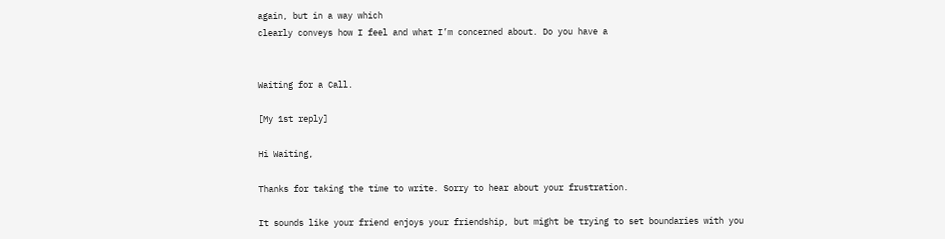again, but in a way which
clearly conveys how I feel and what I’m concerned about. Do you have a


Waiting for a Call.

[My 1st reply]

Hi Waiting,

Thanks for taking the time to write. Sorry to hear about your frustration.

It sounds like your friend enjoys your friendship, but might be trying to set boundaries with you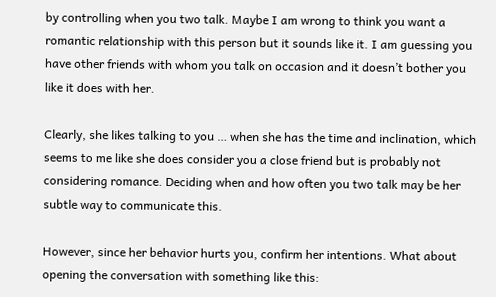by controlling when you two talk. Maybe I am wrong to think you want a romantic relationship with this person but it sounds like it. I am guessing you have other friends with whom you talk on occasion and it doesn’t bother you like it does with her.

Clearly, she likes talking to you … when she has the time and inclination, which seems to me like she does consider you a close friend but is probably not considering romance. Deciding when and how often you two talk may be her subtle way to communicate this.

However, since her behavior hurts you, confirm her intentions. What about opening the conversation with something like this: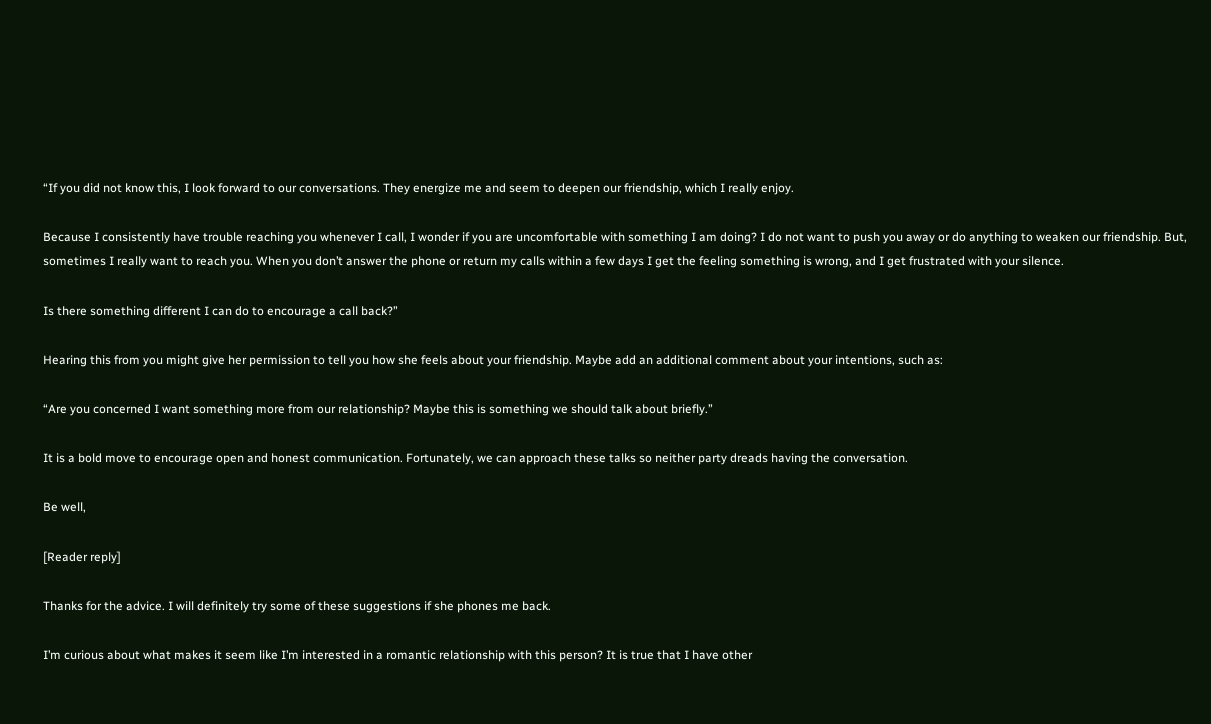“If you did not know this, I look forward to our conversations. They energize me and seem to deepen our friendship, which I really enjoy.

Because I consistently have trouble reaching you whenever I call, I wonder if you are uncomfortable with something I am doing? I do not want to push you away or do anything to weaken our friendship. But, sometimes I really want to reach you. When you don’t answer the phone or return my calls within a few days I get the feeling something is wrong, and I get frustrated with your silence.

Is there something different I can do to encourage a call back?”

Hearing this from you might give her permission to tell you how she feels about your friendship. Maybe add an additional comment about your intentions, such as:

“Are you concerned I want something more from our relationship? Maybe this is something we should talk about briefly.”

It is a bold move to encourage open and honest communication. Fortunately, we can approach these talks so neither party dreads having the conversation.

Be well,

[Reader reply]

Thanks for the advice. I will definitely try some of these suggestions if she phones me back.

I’m curious about what makes it seem like I’m interested in a romantic relationship with this person? It is true that I have other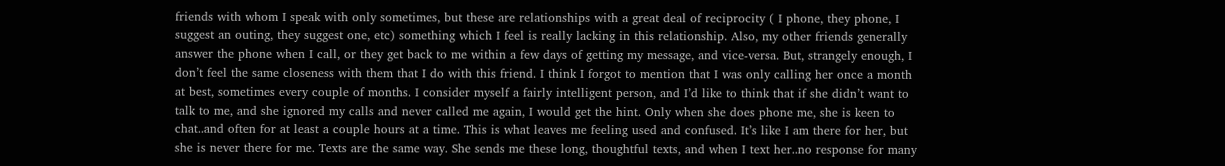friends with whom I speak with only sometimes, but these are relationships with a great deal of reciprocity ( I phone, they phone, I suggest an outing, they suggest one, etc) something which I feel is really lacking in this relationship. Also, my other friends generally answer the phone when I call, or they get back to me within a few days of getting my message, and vice-versa. But, strangely enough, I don’t feel the same closeness with them that I do with this friend. I think I forgot to mention that I was only calling her once a month at best, sometimes every couple of months. I consider myself a fairly intelligent person, and I’d like to think that if she didn’t want to talk to me, and she ignored my calls and never called me again, I would get the hint. Only when she does phone me, she is keen to chat..and often for at least a couple hours at a time. This is what leaves me feeling used and confused. It’s like I am there for her, but she is never there for me. Texts are the same way. She sends me these long, thoughtful texts, and when I text her..no response for many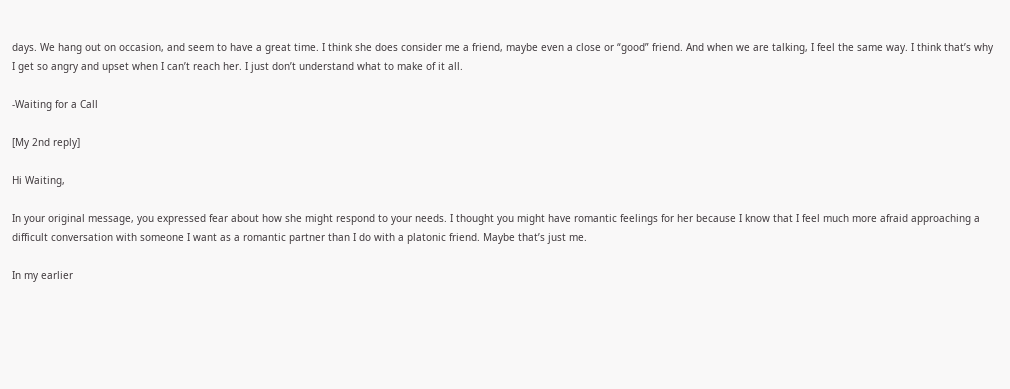days. We hang out on occasion, and seem to have a great time. I think she does consider me a friend, maybe even a close or “good” friend. And when we are talking, I feel the same way. I think that’s why I get so angry and upset when I can’t reach her. I just don’t understand what to make of it all.

-Waiting for a Call

[My 2nd reply]

Hi Waiting,

In your original message, you expressed fear about how she might respond to your needs. I thought you might have romantic feelings for her because I know that I feel much more afraid approaching a difficult conversation with someone I want as a romantic partner than I do with a platonic friend. Maybe that’s just me.

In my earlier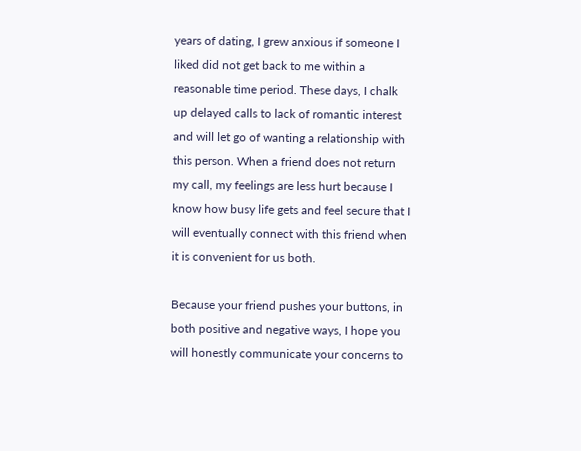years of dating, I grew anxious if someone I liked did not get back to me within a reasonable time period. These days, I chalk up delayed calls to lack of romantic interest and will let go of wanting a relationship with this person. When a friend does not return my call, my feelings are less hurt because I know how busy life gets and feel secure that I will eventually connect with this friend when it is convenient for us both.

Because your friend pushes your buttons, in both positive and negative ways, I hope you will honestly communicate your concerns to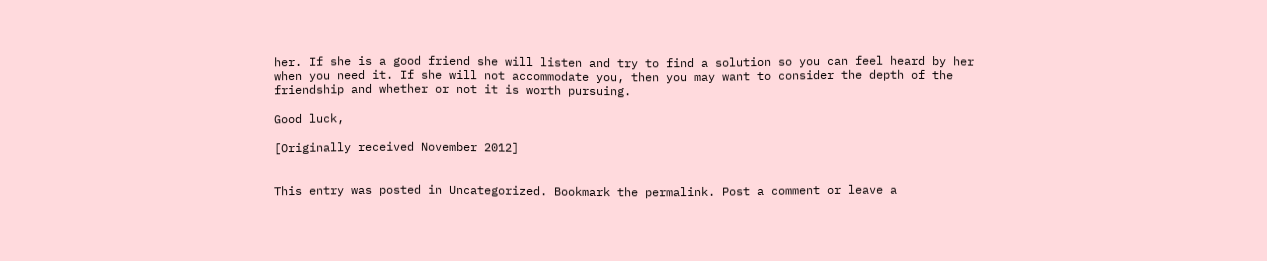her. If she is a good friend she will listen and try to find a solution so you can feel heard by her when you need it. If she will not accommodate you, then you may want to consider the depth of the friendship and whether or not it is worth pursuing.

Good luck,

[Originally received November 2012]


This entry was posted in Uncategorized. Bookmark the permalink. Post a comment or leave a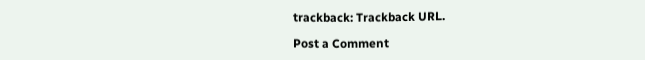trackback: Trackback URL.

Post a Comment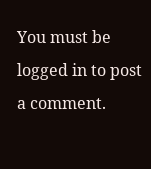You must be logged in to post a comment.